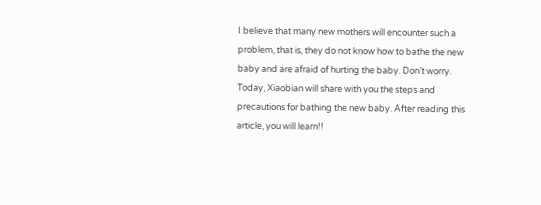I believe that many new mothers will encounter such a problem, that is, they do not know how to bathe the new baby and are afraid of hurting the baby. Don’t worry. Today, Xiaobian will share with you the steps and precautions for bathing the new baby. After reading this article, you will learn!!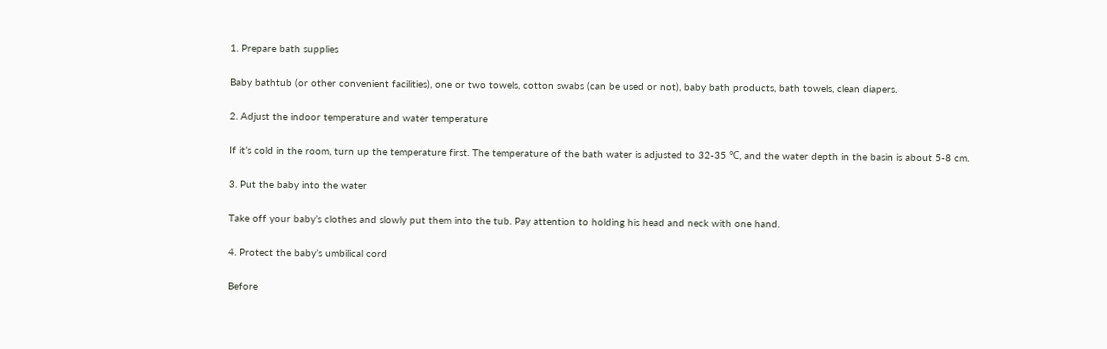1. Prepare bath supplies

Baby bathtub (or other convenient facilities), one or two towels, cotton swabs (can be used or not), baby bath products, bath towels, clean diapers.

2. Adjust the indoor temperature and water temperature

If it’s cold in the room, turn up the temperature first. The temperature of the bath water is adjusted to 32-35 ℃, and the water depth in the basin is about 5-8 cm.

3. Put the baby into the water

Take off your baby’s clothes and slowly put them into the tub. Pay attention to holding his head and neck with one hand.

4. Protect the baby’s umbilical cord

Before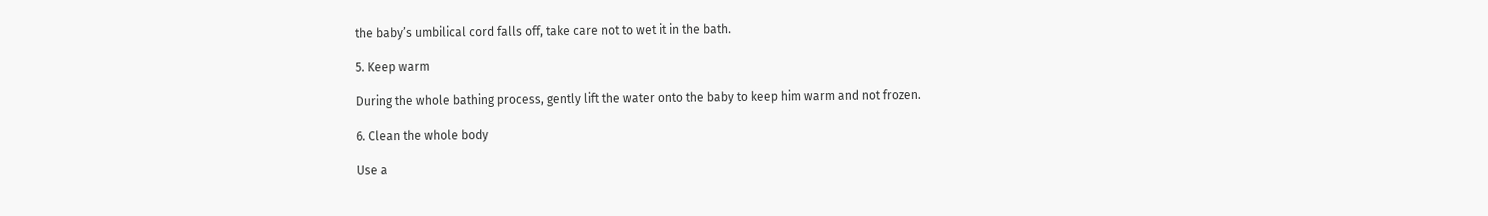the baby’s umbilical cord falls off, take care not to wet it in the bath.

5. Keep warm

During the whole bathing process, gently lift the water onto the baby to keep him warm and not frozen.

6. Clean the whole body

Use a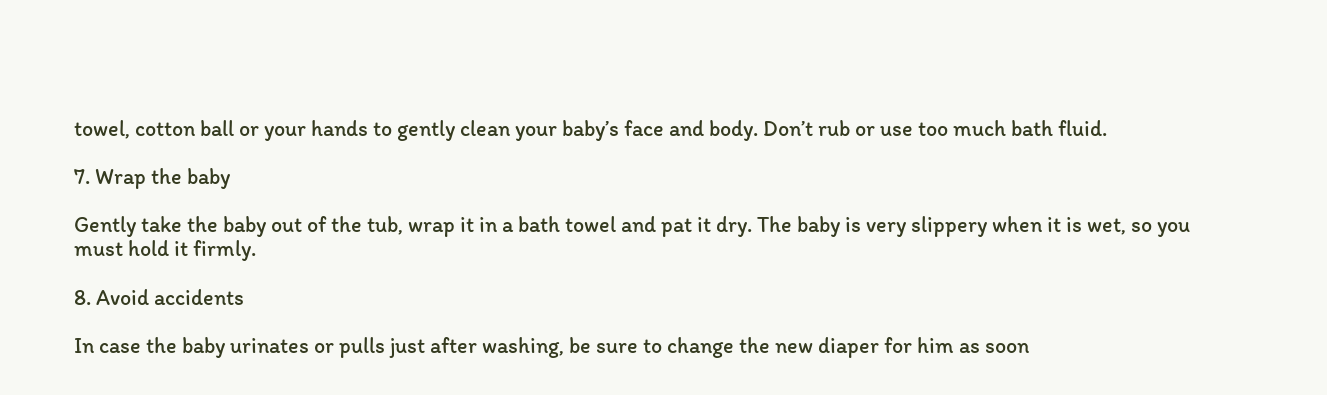towel, cotton ball or your hands to gently clean your baby’s face and body. Don’t rub or use too much bath fluid.

7. Wrap the baby

Gently take the baby out of the tub, wrap it in a bath towel and pat it dry. The baby is very slippery when it is wet, so you must hold it firmly.

8. Avoid accidents

In case the baby urinates or pulls just after washing, be sure to change the new diaper for him as soon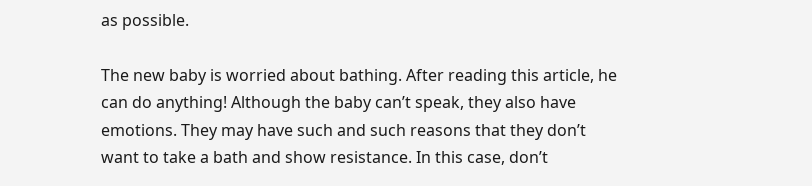as possible.

The new baby is worried about bathing. After reading this article, he can do anything! Although the baby can’t speak, they also have emotions. They may have such and such reasons that they don’t want to take a bath and show resistance. In this case, don’t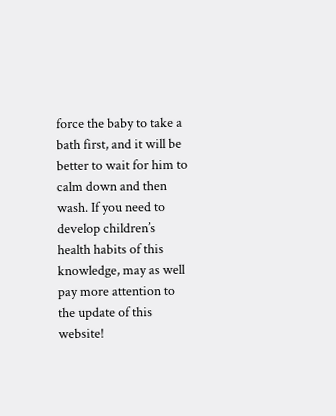force the baby to take a bath first, and it will be better to wait for him to calm down and then wash. If you need to develop children’s health habits of this knowledge, may as well pay more attention to the update of this website!